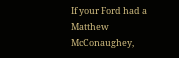If your Ford had a Matthew McConaughey,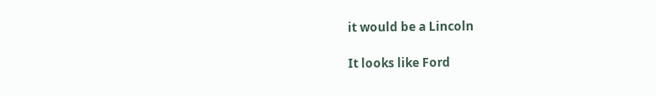it would be a Lincoln

It looks like Ford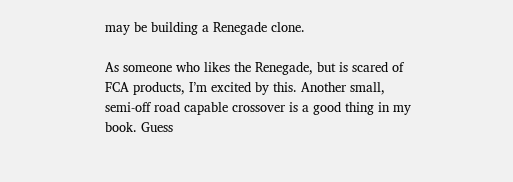may be building a Renegade clone.

As someone who likes the Renegade, but is scared of FCA products, I’m excited by this. Another small, semi-off road capable crossover is a good thing in my book. Guess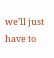we’ll just have to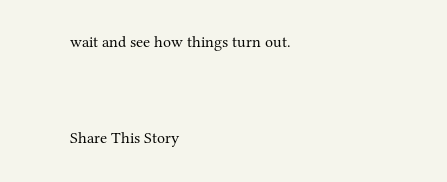wait and see how things turn out.


Share This Story